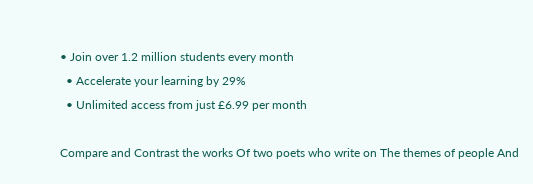• Join over 1.2 million students every month
  • Accelerate your learning by 29%
  • Unlimited access from just £6.99 per month

Compare and Contrast the works Of two poets who write on The themes of people And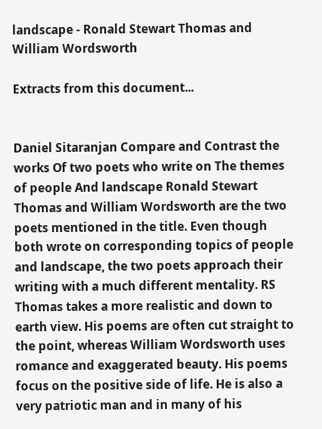landscape - Ronald Stewart Thomas and William Wordsworth

Extracts from this document...


Daniel Sitaranjan Compare and Contrast the works Of two poets who write on The themes of people And landscape Ronald Stewart Thomas and William Wordsworth are the two poets mentioned in the title. Even though both wrote on corresponding topics of people and landscape, the two poets approach their writing with a much different mentality. RS Thomas takes a more realistic and down to earth view. His poems are often cut straight to the point, whereas William Wordsworth uses romance and exaggerated beauty. His poems focus on the positive side of life. He is also a very patriotic man and in many of his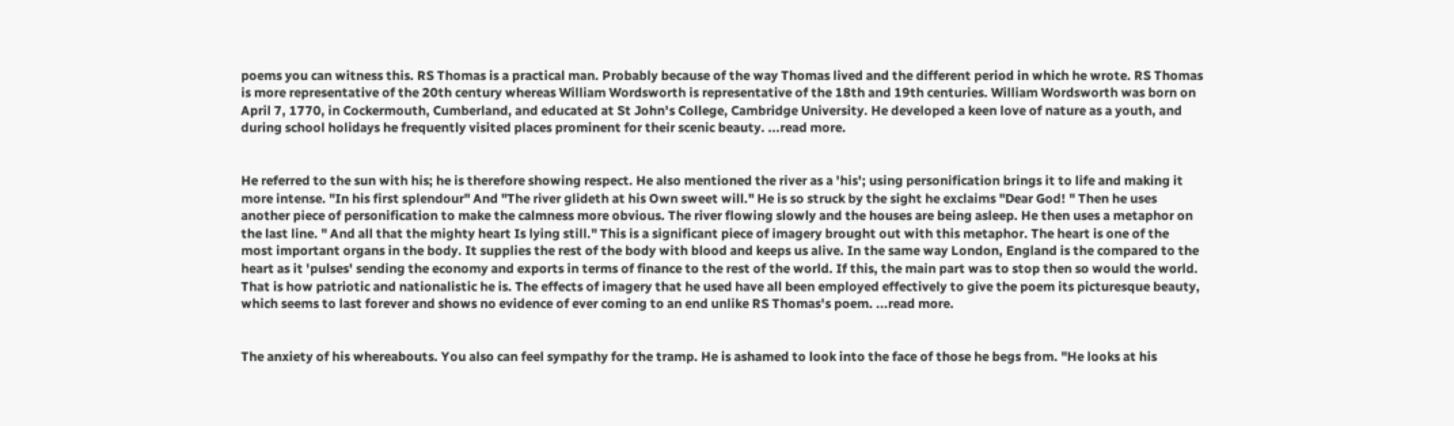poems you can witness this. RS Thomas is a practical man. Probably because of the way Thomas lived and the different period in which he wrote. RS Thomas is more representative of the 20th century whereas William Wordsworth is representative of the 18th and 19th centuries. William Wordsworth was born on April 7, 1770, in Cockermouth, Cumberland, and educated at St John's College, Cambridge University. He developed a keen love of nature as a youth, and during school holidays he frequently visited places prominent for their scenic beauty. ...read more.


He referred to the sun with his; he is therefore showing respect. He also mentioned the river as a 'his'; using personification brings it to life and making it more intense. "In his first splendour" And "The river glideth at his Own sweet will." He is so struck by the sight he exclaims "Dear God! " Then he uses another piece of personification to make the calmness more obvious. The river flowing slowly and the houses are being asleep. He then uses a metaphor on the last line. " And all that the mighty heart Is lying still." This is a significant piece of imagery brought out with this metaphor. The heart is one of the most important organs in the body. It supplies the rest of the body with blood and keeps us alive. In the same way London, England is the compared to the heart as it 'pulses' sending the economy and exports in terms of finance to the rest of the world. If this, the main part was to stop then so would the world. That is how patriotic and nationalistic he is. The effects of imagery that he used have all been employed effectively to give the poem its picturesque beauty, which seems to last forever and shows no evidence of ever coming to an end unlike RS Thomas's poem. ...read more.


The anxiety of his whereabouts. You also can feel sympathy for the tramp. He is ashamed to look into the face of those he begs from. "He looks at his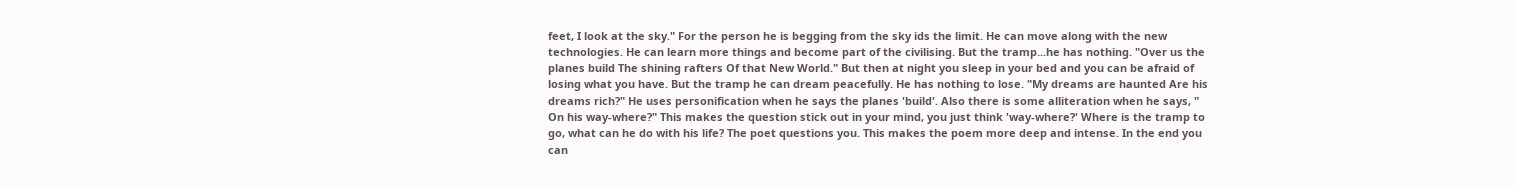feet, I look at the sky." For the person he is begging from the sky ids the limit. He can move along with the new technologies. He can learn more things and become part of the civilising. But the tramp...he has nothing. "Over us the planes build The shining rafters Of that New World." But then at night you sleep in your bed and you can be afraid of losing what you have. But the tramp he can dream peacefully. He has nothing to lose. "My dreams are haunted Are his dreams rich?" He uses personification when he says the planes 'build'. Also there is some alliteration when he says, " On his way-where?" This makes the question stick out in your mind, you just think 'way-where?' Where is the tramp to go, what can he do with his life? The poet questions you. This makes the poem more deep and intense. In the end you can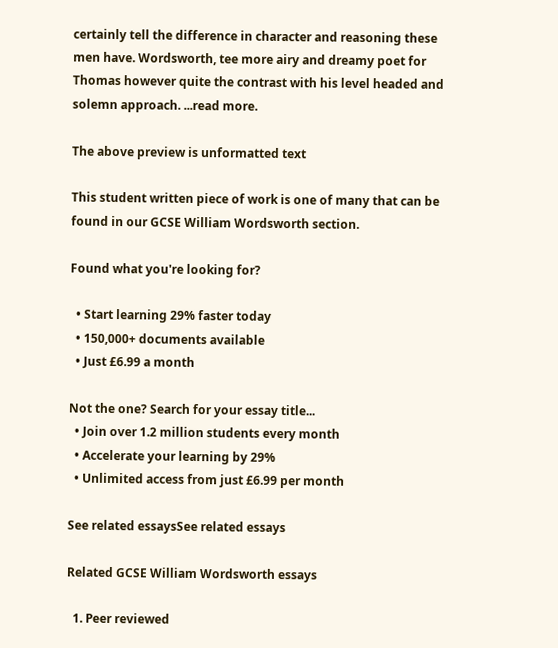certainly tell the difference in character and reasoning these men have. Wordsworth, tee more airy and dreamy poet for Thomas however quite the contrast with his level headed and solemn approach. ...read more.

The above preview is unformatted text

This student written piece of work is one of many that can be found in our GCSE William Wordsworth section.

Found what you're looking for?

  • Start learning 29% faster today
  • 150,000+ documents available
  • Just £6.99 a month

Not the one? Search for your essay title...
  • Join over 1.2 million students every month
  • Accelerate your learning by 29%
  • Unlimited access from just £6.99 per month

See related essaysSee related essays

Related GCSE William Wordsworth essays

  1. Peer reviewed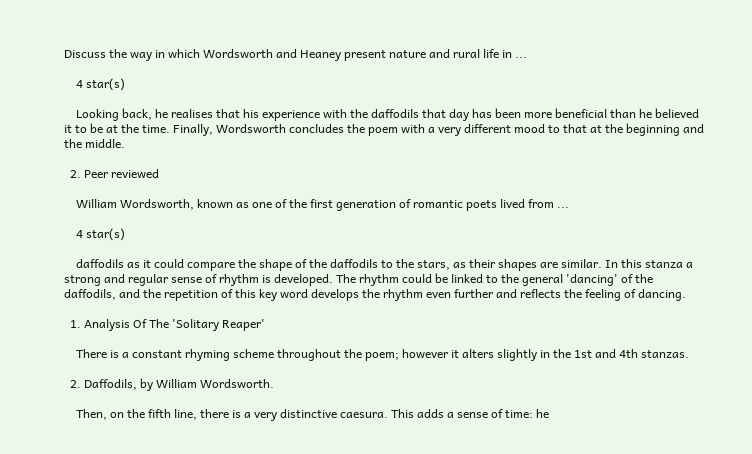Discuss the way in which Wordsworth and Heaney present nature and rural life in ...

    4 star(s)

    Looking back, he realises that his experience with the daffodils that day has been more beneficial than he believed it to be at the time. Finally, Wordsworth concludes the poem with a very different mood to that at the beginning and the middle.

  2. Peer reviewed

    William Wordsworth, known as one of the first generation of romantic poets lived from ...

    4 star(s)

    daffodils as it could compare the shape of the daffodils to the stars, as their shapes are similar. In this stanza a strong and regular sense of rhythm is developed. The rhythm could be linked to the general 'dancing' of the daffodils, and the repetition of this key word develops the rhythm even further and reflects the feeling of dancing.

  1. Analysis Of The 'Solitary Reaper'

    There is a constant rhyming scheme throughout the poem; however it alters slightly in the 1st and 4th stanzas.

  2. Daffodils, by William Wordsworth.

    Then, on the fifth line, there is a very distinctive caesura. This adds a sense of time: he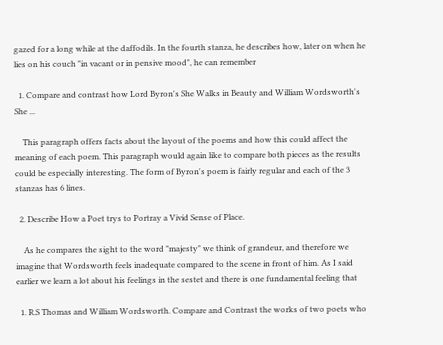gazed for a long while at the daffodils. In the fourth stanza, he describes how, later on when he lies on his couch "in vacant or in pensive mood", he can remember

  1. Compare and contrast how Lord Byron's She Walks in Beauty and William Wordsworth's She ...

    This paragraph offers facts about the layout of the poems and how this could affect the meaning of each poem. This paragraph would again like to compare both pieces as the results could be especially interesting. The form of Byron's poem is fairly regular and each of the 3 stanzas has 6 lines.

  2. Describe How a Poet trys to Portray a Vivid Sense of Place.

    As he compares the sight to the word "majesty" we think of grandeur, and therefore we imagine that Wordsworth feels inadequate compared to the scene in front of him. As I said earlier we learn a lot about his feelings in the sestet and there is one fundamental feeling that

  1. R.S Thomas and William Wordsworth. Compare and Contrast the works of two poets who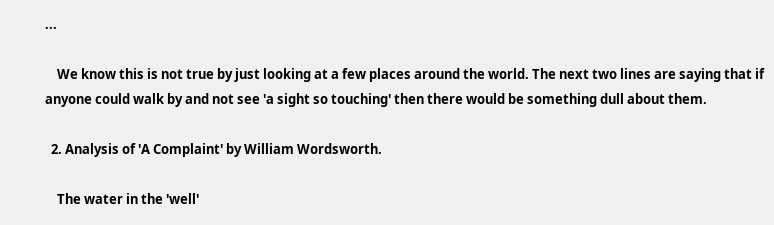...

    We know this is not true by just looking at a few places around the world. The next two lines are saying that if anyone could walk by and not see 'a sight so touching' then there would be something dull about them.

  2. Analysis of 'A Complaint' by William Wordsworth.

    The water in the 'well'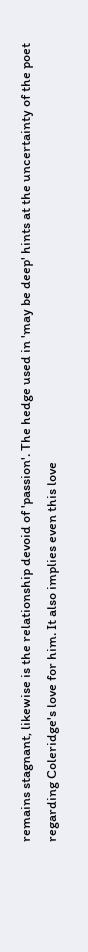remains stagnant, likewise is the relationship devoid of 'passion'. The hedge used in 'may be deep' hints at the uncertainty of the poet regarding Coleridge's love for him. It also implies even this love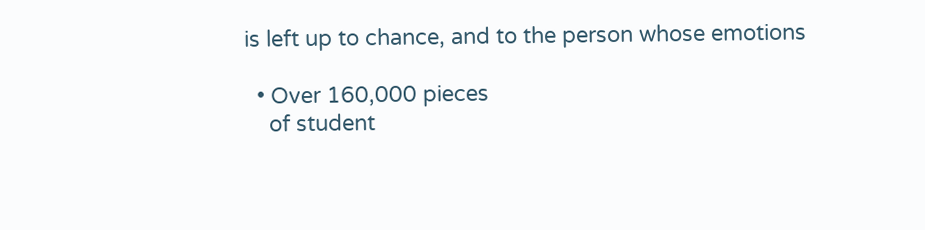is left up to chance, and to the person whose emotions

  • Over 160,000 pieces
    of student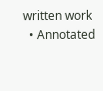written work
  • Annotated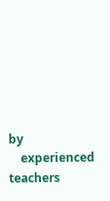by
    experienced teachers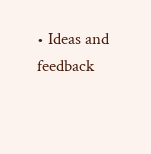• Ideas and feedback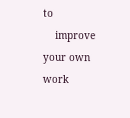to
    improve your own work